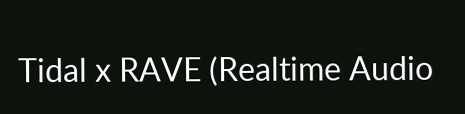Tidal x RAVE (Realtime Audio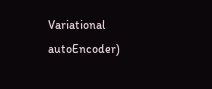Variational autoEncoder)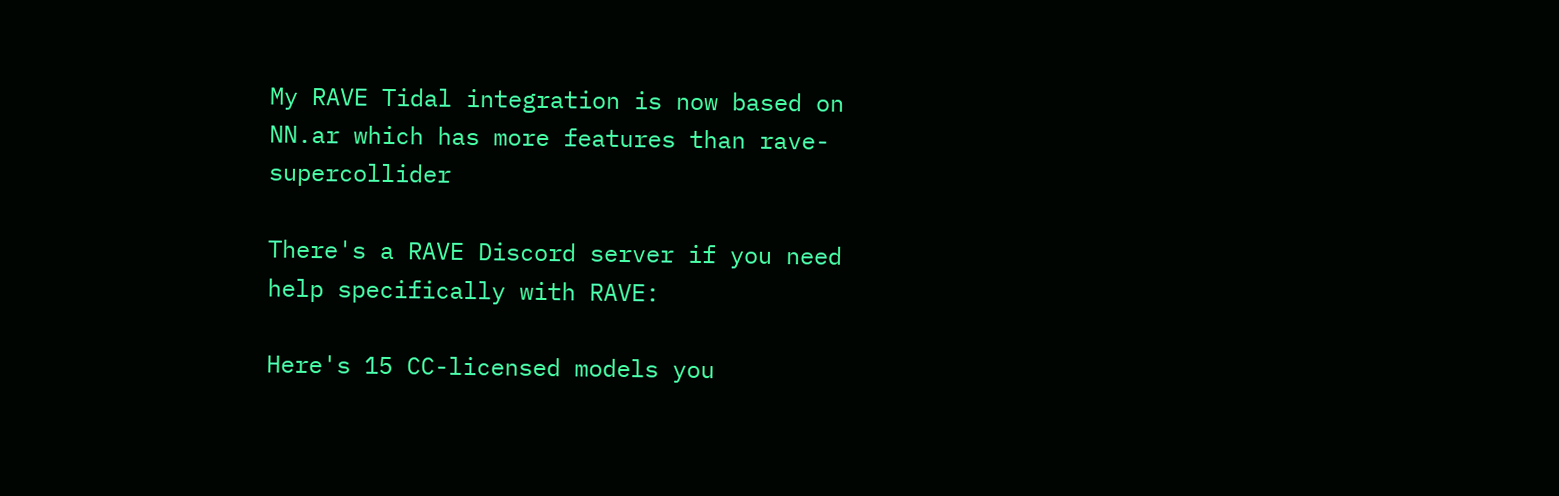My RAVE Tidal integration is now based on NN.ar which has more features than rave-supercollider

There's a RAVE Discord server if you need help specifically with RAVE:

Here's 15 CC-licensed models you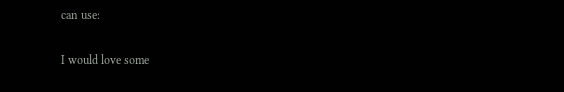can use:

I would love some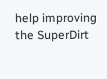help improving the SuperDirt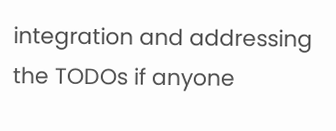integration and addressing the TODOs if anyone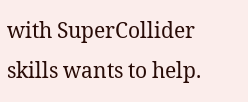with SuperCollider skills wants to help.